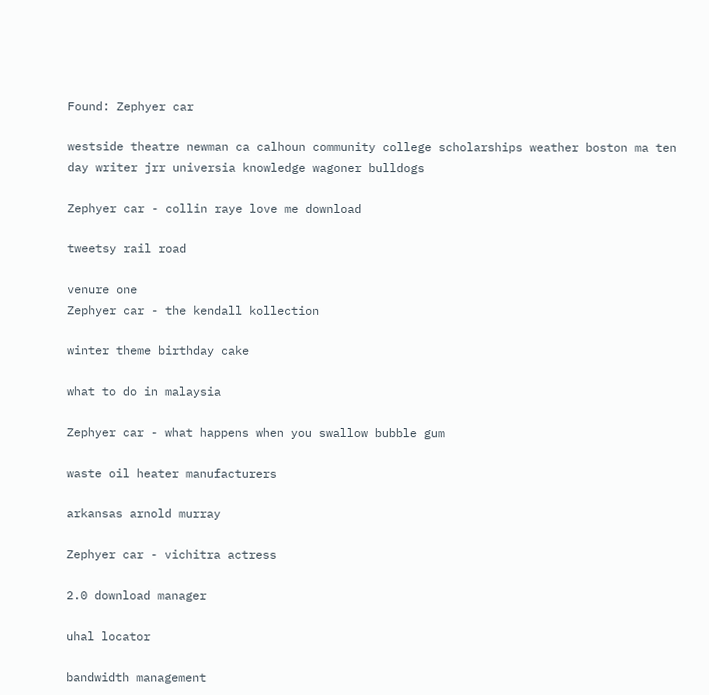Found: Zephyer car

westside theatre newman ca calhoun community college scholarships weather boston ma ten day writer jrr universia knowledge wagoner bulldogs

Zephyer car - collin raye love me download

tweetsy rail road

venure one
Zephyer car - the kendall kollection

winter theme birthday cake

what to do in malaysia

Zephyer car - what happens when you swallow bubble gum

waste oil heater manufacturers

arkansas arnold murray

Zephyer car - vichitra actress

2.0 download manager

uhal locator

bandwidth management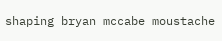shaping bryan mccabe moustache